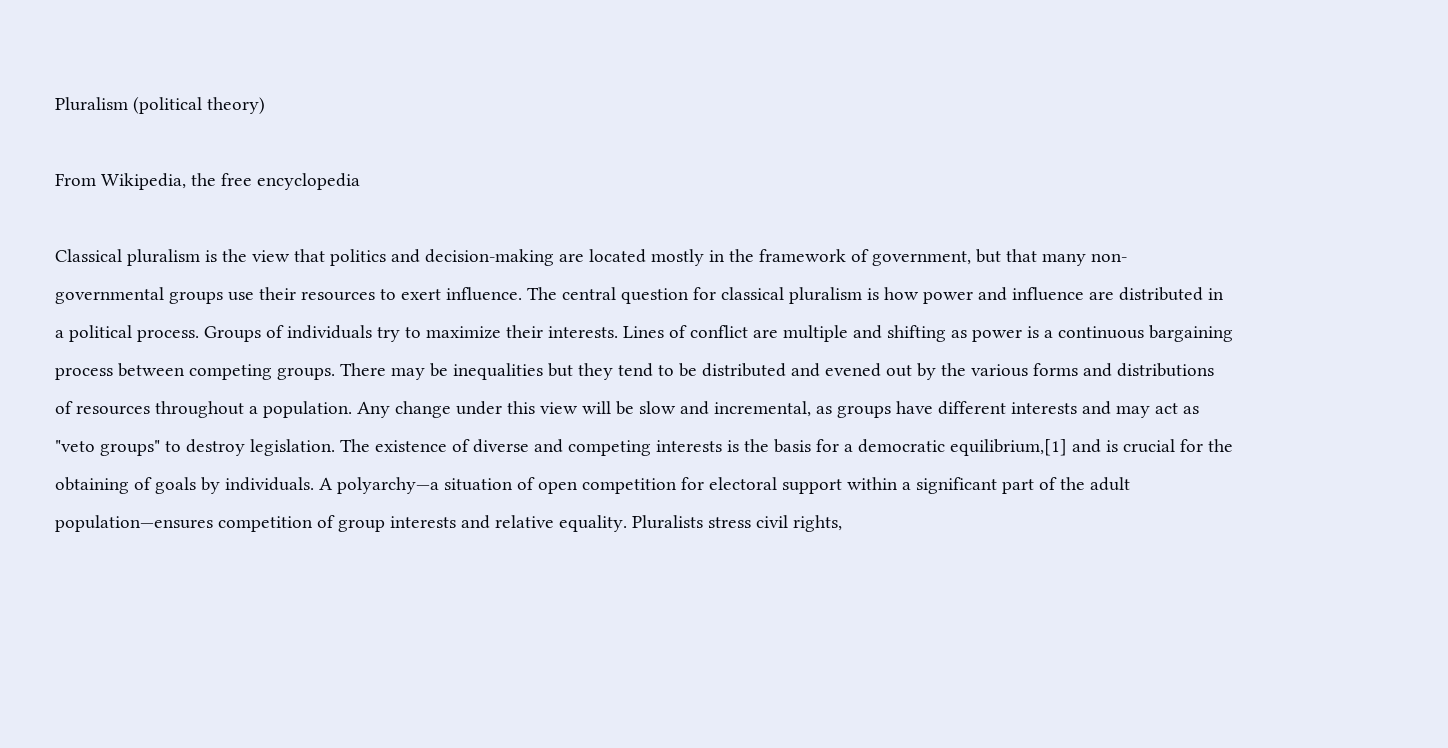Pluralism (political theory)

From Wikipedia, the free encyclopedia

Classical pluralism is the view that politics and decision-making are located mostly in the framework of government, but that many non-governmental groups use their resources to exert influence. The central question for classical pluralism is how power and influence are distributed in a political process. Groups of individuals try to maximize their interests. Lines of conflict are multiple and shifting as power is a continuous bargaining process between competing groups. There may be inequalities but they tend to be distributed and evened out by the various forms and distributions of resources throughout a population. Any change under this view will be slow and incremental, as groups have different interests and may act as "veto groups" to destroy legislation. The existence of diverse and competing interests is the basis for a democratic equilibrium,[1] and is crucial for the obtaining of goals by individuals. A polyarchy—a situation of open competition for electoral support within a significant part of the adult population—ensures competition of group interests and relative equality. Pluralists stress civil rights,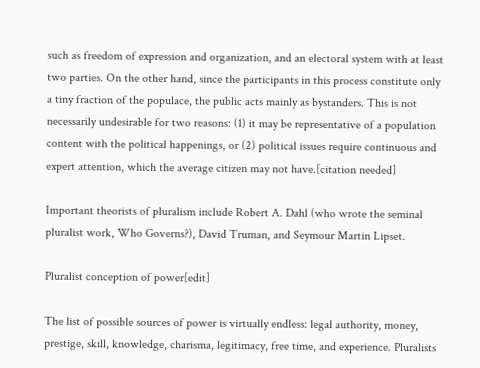such as freedom of expression and organization, and an electoral system with at least two parties. On the other hand, since the participants in this process constitute only a tiny fraction of the populace, the public acts mainly as bystanders. This is not necessarily undesirable for two reasons: (1) it may be representative of a population content with the political happenings, or (2) political issues require continuous and expert attention, which the average citizen may not have.[citation needed]

Important theorists of pluralism include Robert A. Dahl (who wrote the seminal pluralist work, Who Governs?), David Truman, and Seymour Martin Lipset.

Pluralist conception of power[edit]

The list of possible sources of power is virtually endless: legal authority, money, prestige, skill, knowledge, charisma, legitimacy, free time, and experience. Pluralists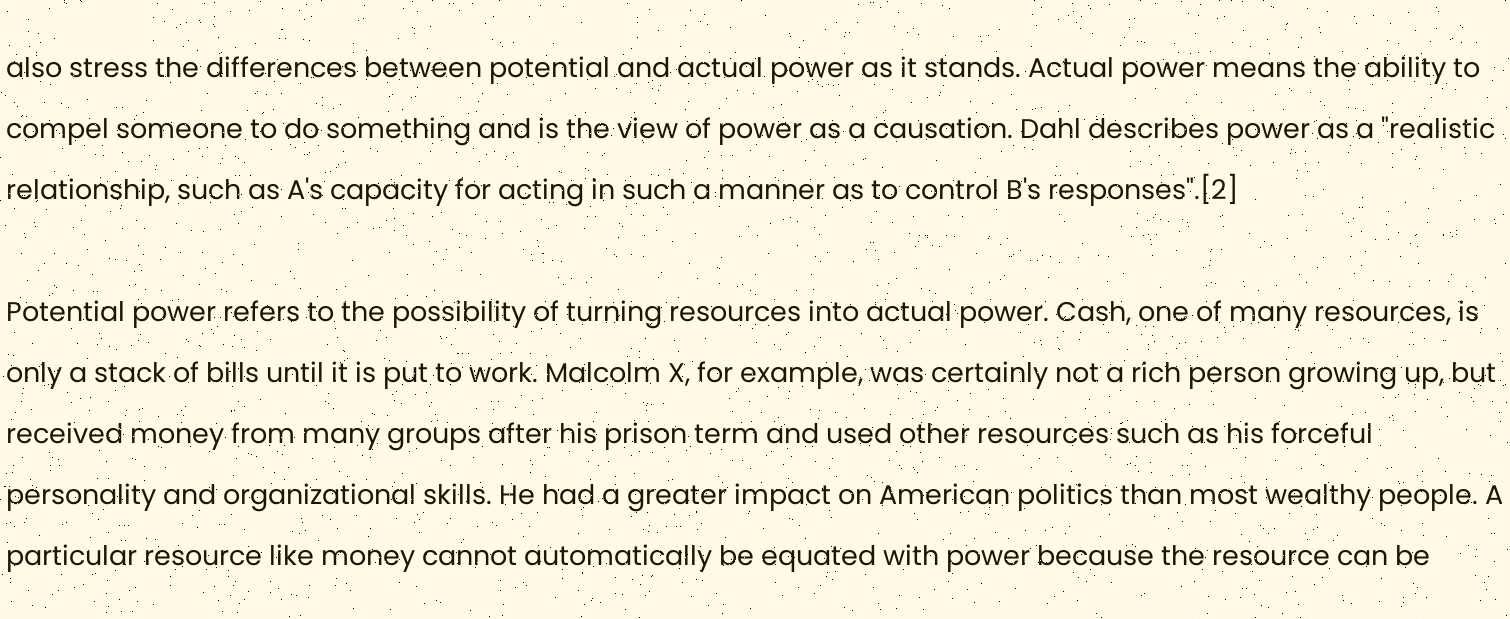also stress the differences between potential and actual power as it stands. Actual power means the ability to compel someone to do something and is the view of power as a causation. Dahl describes power as a "realistic relationship, such as A's capacity for acting in such a manner as to control B's responses".[2]

Potential power refers to the possibility of turning resources into actual power. Cash, one of many resources, is only a stack of bills until it is put to work. Malcolm X, for example, was certainly not a rich person growing up, but received money from many groups after his prison term and used other resources such as his forceful personality and organizational skills. He had a greater impact on American politics than most wealthy people. A particular resource like money cannot automatically be equated with power because the resource can be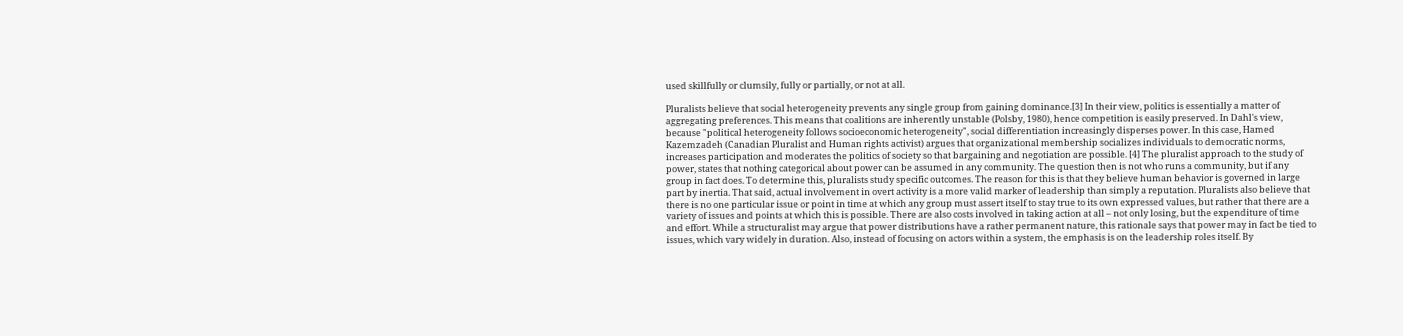used skillfully or clumsily, fully or partially, or not at all.

Pluralists believe that social heterogeneity prevents any single group from gaining dominance.[3] In their view, politics is essentially a matter of aggregating preferences. This means that coalitions are inherently unstable (Polsby, 1980), hence competition is easily preserved. In Dahl's view, because "political heterogeneity follows socioeconomic heterogeneity", social differentiation increasingly disperses power. In this case, Hamed Kazemzadeh (Canadian Pluralist and Human rights activist) argues that organizational membership socializes individuals to democratic norms, increases participation and moderates the politics of society so that bargaining and negotiation are possible. [4] The pluralist approach to the study of power, states that nothing categorical about power can be assumed in any community. The question then is not who runs a community, but if any group in fact does. To determine this, pluralists study specific outcomes. The reason for this is that they believe human behavior is governed in large part by inertia. That said, actual involvement in overt activity is a more valid marker of leadership than simply a reputation. Pluralists also believe that there is no one particular issue or point in time at which any group must assert itself to stay true to its own expressed values, but rather that there are a variety of issues and points at which this is possible. There are also costs involved in taking action at all – not only losing, but the expenditure of time and effort. While a structuralist may argue that power distributions have a rather permanent nature, this rationale says that power may in fact be tied to issues, which vary widely in duration. Also, instead of focusing on actors within a system, the emphasis is on the leadership roles itself. By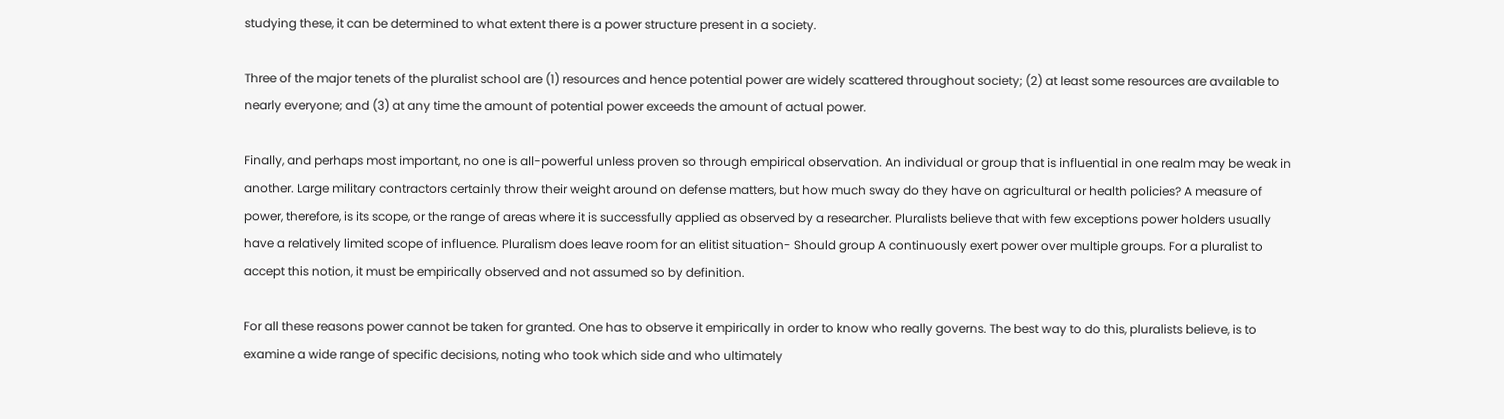studying these, it can be determined to what extent there is a power structure present in a society.

Three of the major tenets of the pluralist school are (1) resources and hence potential power are widely scattered throughout society; (2) at least some resources are available to nearly everyone; and (3) at any time the amount of potential power exceeds the amount of actual power.

Finally, and perhaps most important, no one is all-powerful unless proven so through empirical observation. An individual or group that is influential in one realm may be weak in another. Large military contractors certainly throw their weight around on defense matters, but how much sway do they have on agricultural or health policies? A measure of power, therefore, is its scope, or the range of areas where it is successfully applied as observed by a researcher. Pluralists believe that with few exceptions power holders usually have a relatively limited scope of influence. Pluralism does leave room for an elitist situation- Should group A continuously exert power over multiple groups. For a pluralist to accept this notion, it must be empirically observed and not assumed so by definition.

For all these reasons power cannot be taken for granted. One has to observe it empirically in order to know who really governs. The best way to do this, pluralists believe, is to examine a wide range of specific decisions, noting who took which side and who ultimately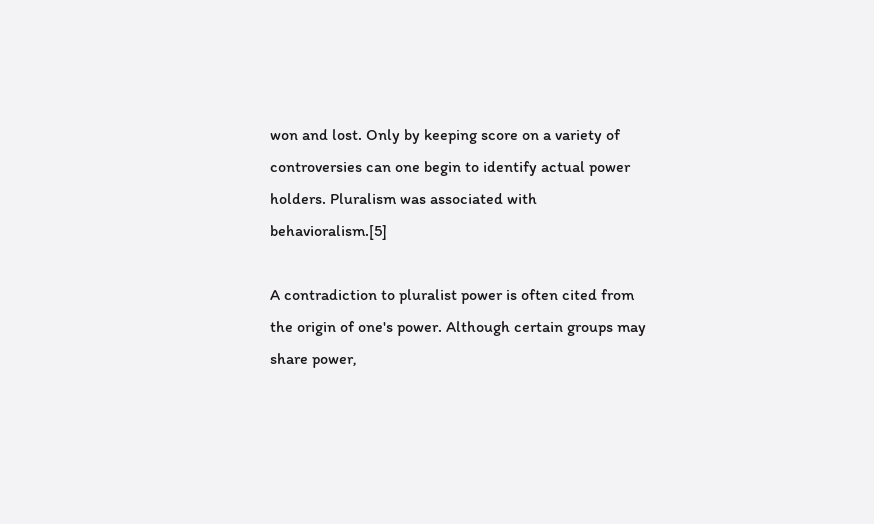won and lost. Only by keeping score on a variety of controversies can one begin to identify actual power holders. Pluralism was associated with behavioralism.[5]

A contradiction to pluralist power is often cited from the origin of one's power. Although certain groups may share power,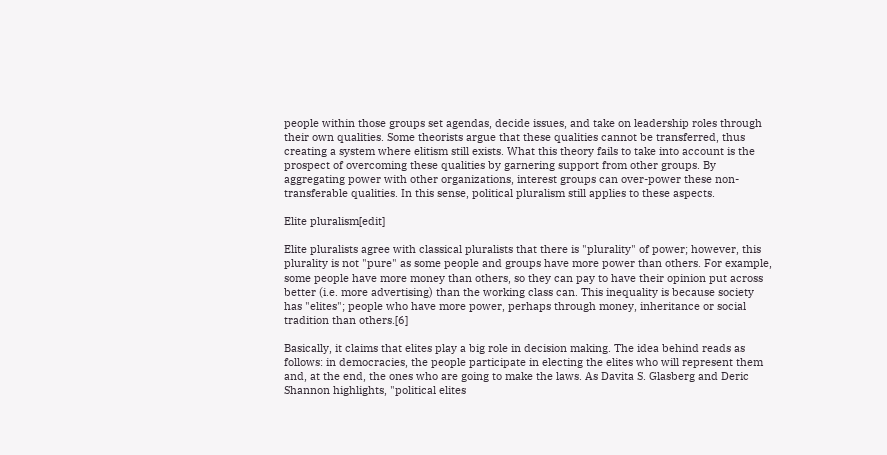people within those groups set agendas, decide issues, and take on leadership roles through their own qualities. Some theorists argue that these qualities cannot be transferred, thus creating a system where elitism still exists. What this theory fails to take into account is the prospect of overcoming these qualities by garnering support from other groups. By aggregating power with other organizations, interest groups can over-power these non-transferable qualities. In this sense, political pluralism still applies to these aspects.

Elite pluralism[edit]

Elite pluralists agree with classical pluralists that there is "plurality" of power; however, this plurality is not "pure" as some people and groups have more power than others. For example, some people have more money than others, so they can pay to have their opinion put across better (i.e. more advertising) than the working class can. This inequality is because society has "elites"; people who have more power, perhaps through money, inheritance or social tradition than others.[6]

Basically, it claims that elites play a big role in decision making. The idea behind reads as follows: in democracies, the people participate in electing the elites who will represent them and, at the end, the ones who are going to make the laws. As Davita S. Glasberg and Deric Shannon highlights, "political elites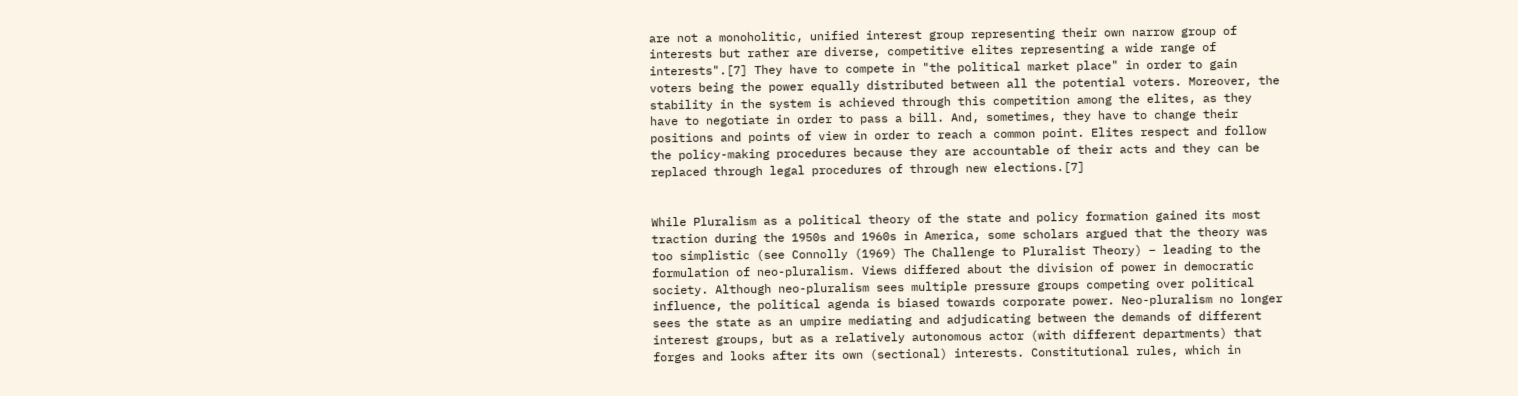are not a monoholitic, unified interest group representing their own narrow group of interests but rather are diverse, competitive elites representing a wide range of interests".[7] They have to compete in "the political market place" in order to gain voters being the power equally distributed between all the potential voters. Moreover, the stability in the system is achieved through this competition among the elites, as they have to negotiate in order to pass a bill. And, sometimes, they have to change their positions and points of view in order to reach a common point. Elites respect and follow the policy-making procedures because they are accountable of their acts and they can be replaced through legal procedures of through new elections.[7]


While Pluralism as a political theory of the state and policy formation gained its most traction during the 1950s and 1960s in America, some scholars argued that the theory was too simplistic (see Connolly (1969) The Challenge to Pluralist Theory) – leading to the formulation of neo-pluralism. Views differed about the division of power in democratic society. Although neo-pluralism sees multiple pressure groups competing over political influence, the political agenda is biased towards corporate power. Neo-pluralism no longer sees the state as an umpire mediating and adjudicating between the demands of different interest groups, but as a relatively autonomous actor (with different departments) that forges and looks after its own (sectional) interests. Constitutional rules, which in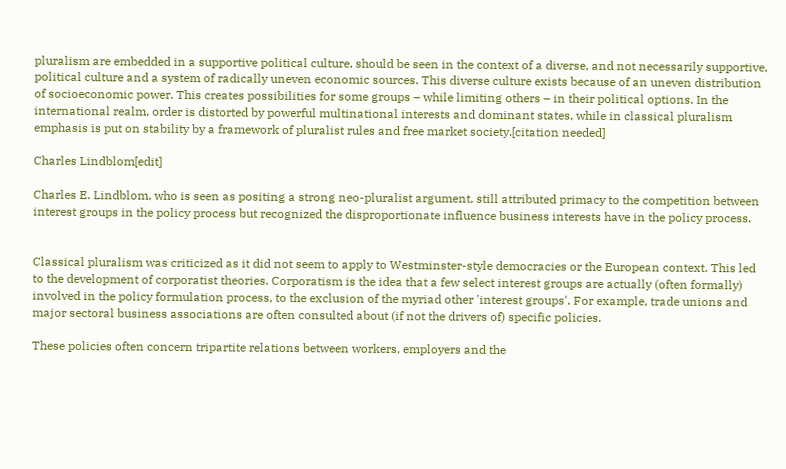pluralism are embedded in a supportive political culture, should be seen in the context of a diverse, and not necessarily supportive, political culture and a system of radically uneven economic sources. This diverse culture exists because of an uneven distribution of socioeconomic power. This creates possibilities for some groups – while limiting others – in their political options. In the international realm, order is distorted by powerful multinational interests and dominant states, while in classical pluralism emphasis is put on stability by a framework of pluralist rules and free market society.[citation needed]

Charles Lindblom[edit]

Charles E. Lindblom, who is seen as positing a strong neo-pluralist argument, still attributed primacy to the competition between interest groups in the policy process but recognized the disproportionate influence business interests have in the policy process.


Classical pluralism was criticized as it did not seem to apply to Westminster-style democracies or the European context. This led to the development of corporatist theories. Corporatism is the idea that a few select interest groups are actually (often formally) involved in the policy formulation process, to the exclusion of the myriad other 'interest groups'. For example, trade unions and major sectoral business associations are often consulted about (if not the drivers of) specific policies.

These policies often concern tripartite relations between workers, employers and the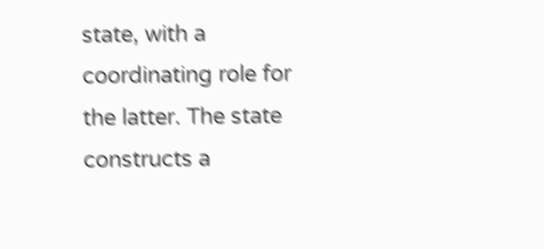state, with a coordinating role for the latter. The state constructs a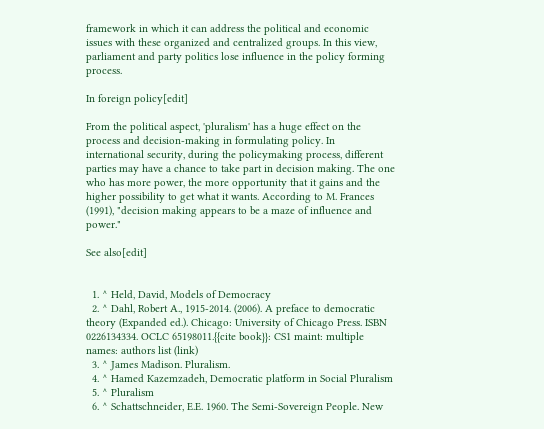framework in which it can address the political and economic issues with these organized and centralized groups. In this view, parliament and party politics lose influence in the policy forming process.

In foreign policy[edit]

From the political aspect, 'pluralism' has a huge effect on the process and decision-making in formulating policy. In international security, during the policymaking process, different parties may have a chance to take part in decision making. The one who has more power, the more opportunity that it gains and the higher possibility to get what it wants. According to M. Frances (1991), "decision making appears to be a maze of influence and power."

See also[edit]


  1. ^ Held, David, Models of Democracy
  2. ^ Dahl, Robert A., 1915-2014. (2006). A preface to democratic theory (Expanded ed.). Chicago: University of Chicago Press. ISBN 0226134334. OCLC 65198011.{{cite book}}: CS1 maint: multiple names: authors list (link)
  3. ^ James Madison. Pluralism.
  4. ^ Hamed Kazemzadeh, Democratic platform in Social Pluralism
  5. ^ Pluralism
  6. ^ Schattschneider, E.E. 1960. The Semi-Sovereign People. New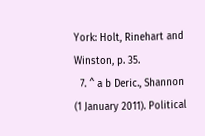York: Holt, Rinehart and Winston, p. 35.
  7. ^ a b Deric., Shannon (1 January 2011). Political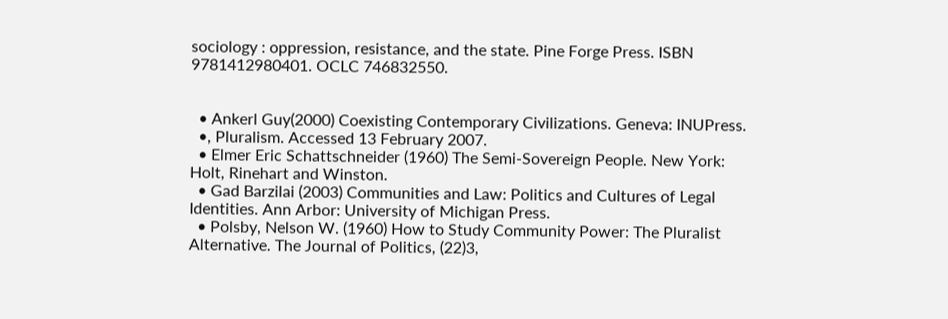sociology : oppression, resistance, and the state. Pine Forge Press. ISBN 9781412980401. OCLC 746832550.


  • Ankerl Guy(2000) Coexisting Contemporary Civilizations. Geneva: INUPress.
  •, Pluralism. Accessed 13 February 2007.
  • Elmer Eric Schattschneider (1960) The Semi-Sovereign People. New York: Holt, Rinehart and Winston.
  • Gad Barzilai (2003) Communities and Law: Politics and Cultures of Legal Identities. Ann Arbor: University of Michigan Press.
  • Polsby, Nelson W. (1960) How to Study Community Power: The Pluralist Alternative. The Journal of Politics, (22)3,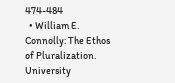474-484
  • William E. Connolly: The Ethos of Pluralization. University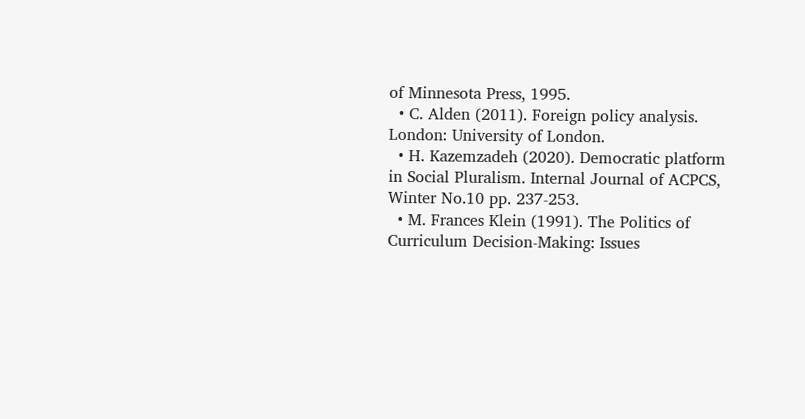of Minnesota Press, 1995.
  • C. Alden (2011). Foreign policy analysis. London: University of London.
  • H. Kazemzadeh (2020). Democratic platform in Social Pluralism. Internal Journal of ACPCS, Winter No.10 pp. 237-253.
  • M. Frances Klein (1991). The Politics of Curriculum Decision-Making: Issues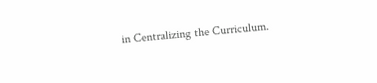in Centralizing the Curriculum.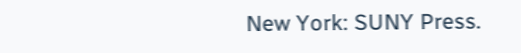New York: SUNY Press.